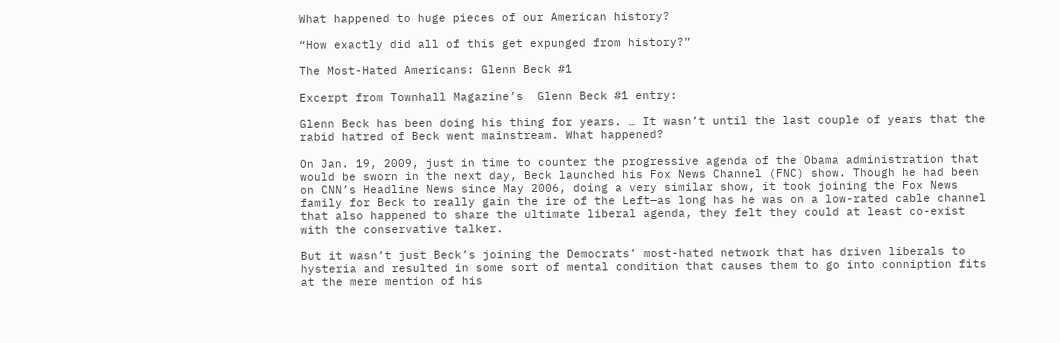What happened to huge pieces of our American history?

“How exactly did all of this get expunged from history?”

The Most-Hated Americans: Glenn Beck #1

Excerpt from Townhall Magazine’s  Glenn Beck #1 entry:

Glenn Beck has been doing his thing for years. … It wasn’t until the last couple of years that the rabid hatred of Beck went mainstream. What happened?

On Jan. 19, 2009, just in time to counter the progressive agenda of the Obama administration that would be sworn in the next day, Beck launched his Fox News Channel (FNC) show. Though he had been on CNN’s Headline News since May 2006, doing a very similar show, it took joining the Fox News family for Beck to really gain the ire of the Left—as long has he was on a low-rated cable channel that also happened to share the ultimate liberal agenda, they felt they could at least co-exist with the conservative talker.

But it wasn’t just Beck’s joining the Democrats’ most-hated network that has driven liberals to hysteria and resulted in some sort of mental condition that causes them to go into conniption fits at the mere mention of his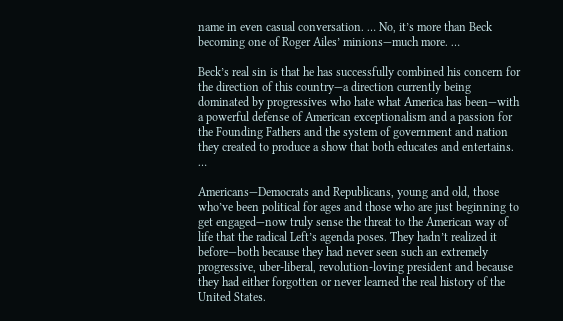name in even casual conversation. … No, it’s more than Beck becoming one of Roger Ailes’ minions—much more. …

Beck’s real sin is that he has successfully combined his concern for the direction of this country—a direction currently being dominated by progressives who hate what America has been—with a powerful defense of American exceptionalism and a passion for the Founding Fathers and the system of government and nation they created to produce a show that both educates and entertains. …

Americans—Democrats and Republicans, young and old, those who’ve been political for ages and those who are just beginning to get engaged—now truly sense the threat to the American way of life that the radical Left’s agenda poses. They hadn’t realized it before—both because they had never seen such an extremely progressive, uber-liberal, revolution-loving president and because they had either forgotten or never learned the real history of the United States.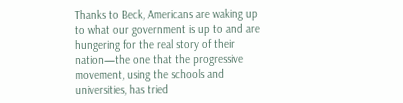Thanks to Beck, Americans are waking up to what our government is up to and are hungering for the real story of their nation—the one that the progressive movement, using the schools and universities, has tried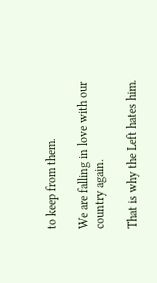to keep from them.

We are falling in love with our country again.

That is why the Left hates him.